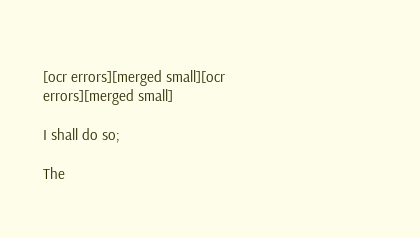[ocr errors][merged small][ocr errors][merged small]

I shall do so;

The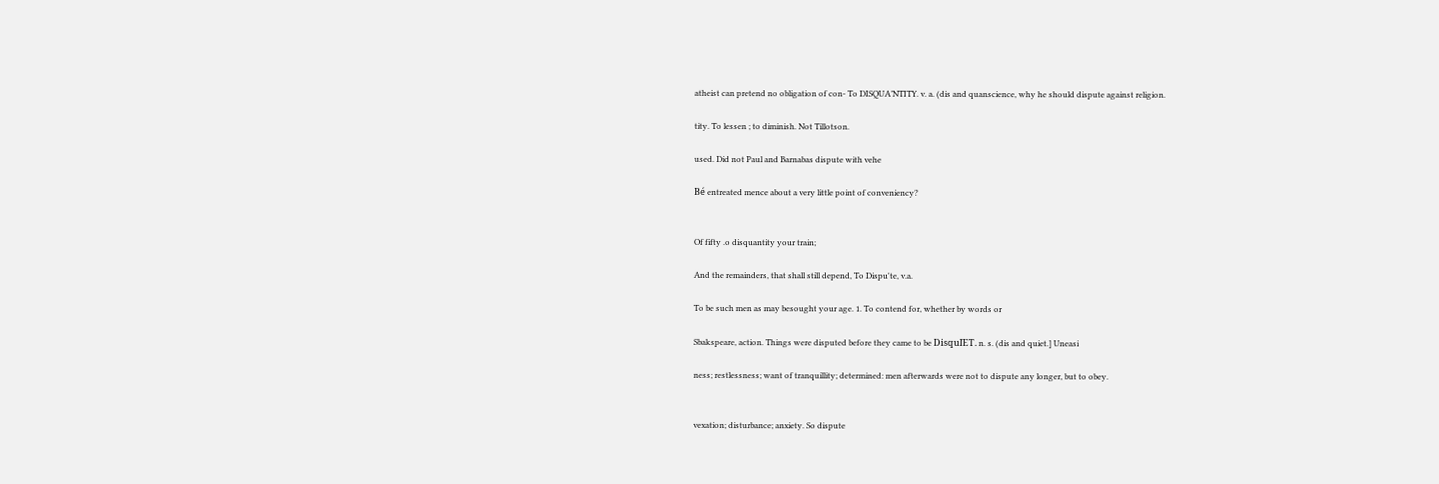atheist can pretend no obligation of con- To DISQUA’NTITY. v. a. (dis and quanscience, why he should dispute against religion.

tity. To lessen ; to diminish. Not Tillotson.

used. Did not Paul and Barnabas dispute with vehe

Bé entreated mence about a very little point of conveniency?


Of fifty .o disquantity your train;

And the remainders, that shall still depend, To Dispu'te, v.a.

To be such men as may besought your age. 1. To contend for, whether by words or

Sbakspeare, action. Things were disputed before they came to be DisquľET. n. s. (dis and quiet.] Uneasi

ness; restlessness; want of tranquillity; determined: men afterwards were not to dispute any longer, but to obey.


vexation; disturbance; anxiety. So dispute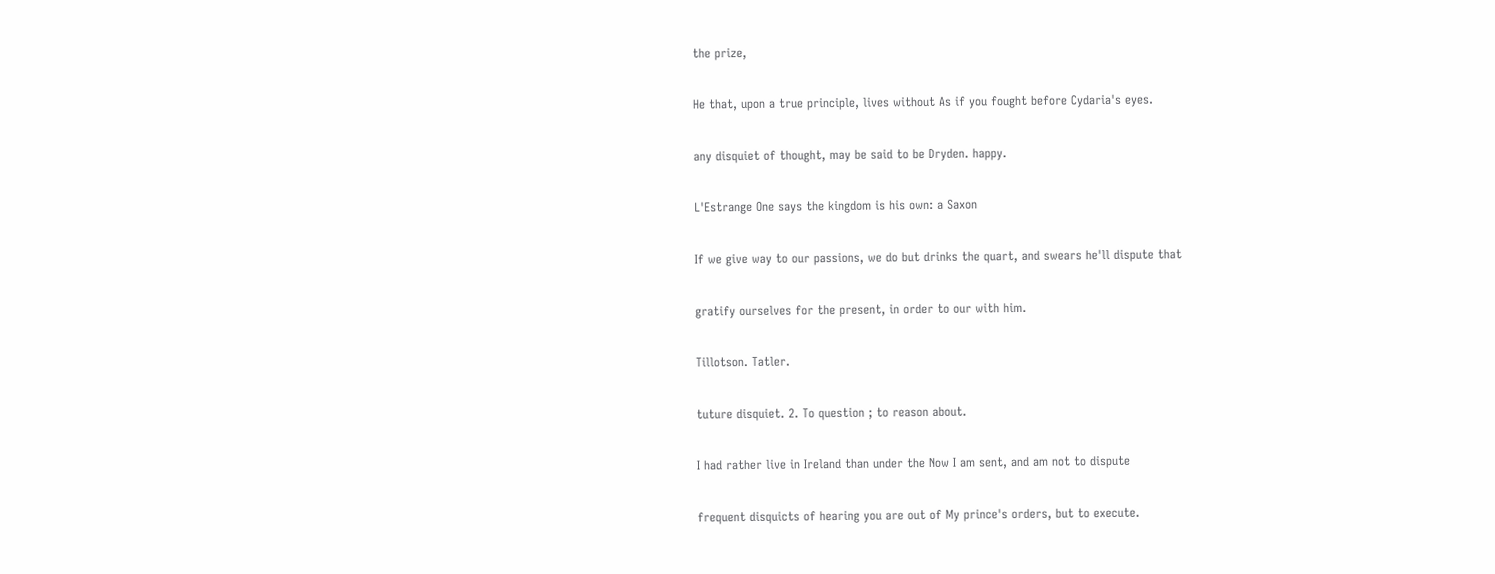the prize,

He that, upon a true principle, lives without As if you fought before Cydaria's eyes.

any disquiet of thought, may be said to be Dryden. happy.

L'Estrange One says the kingdom is his own: a Saxon

If we give way to our passions, we do but drinks the quart, and swears he'll dispute that

gratify ourselves for the present, in order to our with him.

Tillotson. Tatler.

tuture disquiet. 2. To question ; to reason about.

I had rather live in Ireland than under the Now I am sent, and am not to dispute

frequent disquicts of hearing you are out of My prince's orders, but to execute.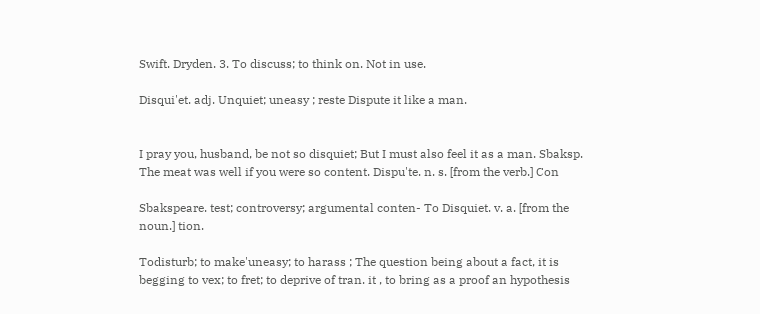Swift. Dryden. 3. To discuss; to think on. Not in use.

Disqui'et. adj. Unquiet; uneasy ; reste Dispute it like a man.


I pray you, husband, be not so disquiet; But I must also feel it as a man. Sbaksp. The meat was well if you were so content. Dispu'te. n. s. [from the verb.] Con

Sbakspeare. test; controversy; argumental conten- To Disquiet. v. a. [from the noun.] tion.

Todisturb; to make'uneasy; to harass ; The question being about a fact, it is begging to vex; to fret; to deprive of tran. it , to bring as a proof an hypothesis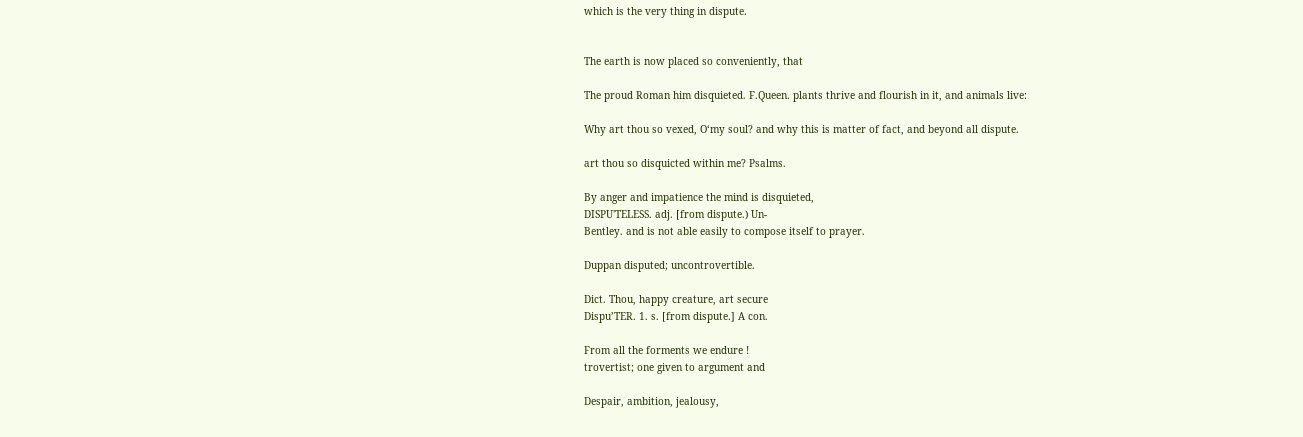which is the very thing in dispute.


The earth is now placed so conveniently, that

The proud Roman him disquieted. F.Queen. plants thrive and flourish in it, and animals live:

Why art thou so vexed, O‘my soul? and why this is matter of fact, and beyond all dispute.

art thou so disquicted within me? Psalms.

By anger and impatience the mind is disquieted,
DISPU'TELESS. adj. [from dispute.) Un-
Bentley. and is not able easily to compose itself to prayer.

Duppan disputed; uncontrovertible.

Dict. Thou, happy creature, art secure
Dispu’TER. 1. s. [from dispute.] A con.

From all the forments we endure !
trovertist; one given to argument and

Despair, ambition, jealousy,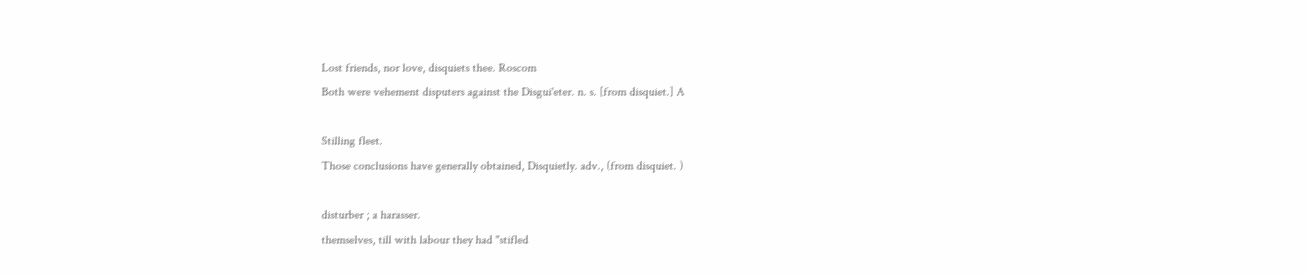Lost friends, nor love, disquiets thee. Roscom
Both were vehement disputers against the Disgui'eter. n. s. [from disquiet.] A

Stilling fleet.
Those conclusions have generally obtained, Disquietly. adv., (from disquiet. )

disturber ; a harasser.
themselves, till with labour they had "stifled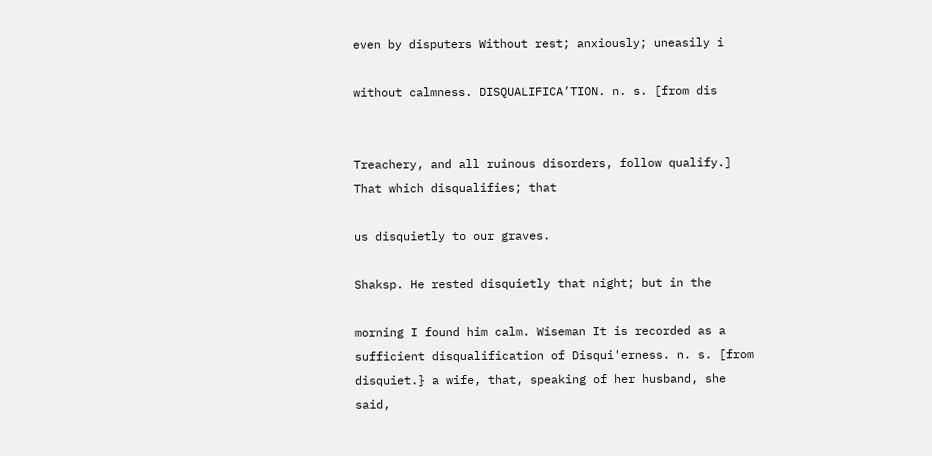even by disputers Without rest; anxiously; uneasily i

without calmness. DISQUALIFICA’TION. n. s. [from dis


Treachery, and all ruinous disorders, follow qualify.] That which disqualifies; that

us disquietly to our graves.

Shaksp. He rested disquietly that night; but in the

morning I found him calm. Wiseman It is recorded as a sufficient disqualification of Disqui'erness. n. s. [from disquiet.} a wife, that, speaking of her husband, she said,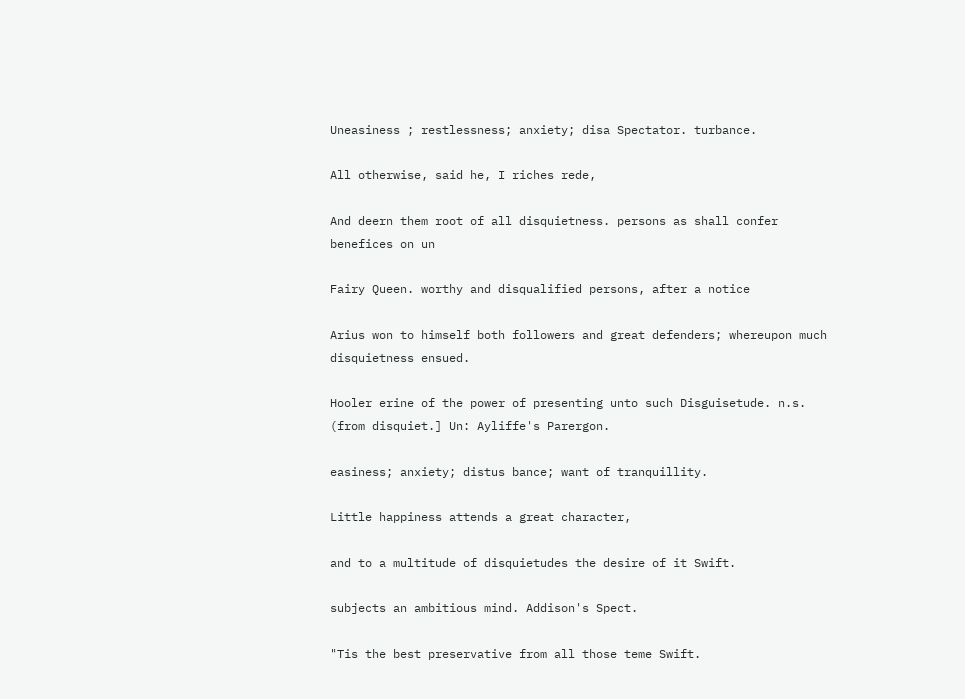Uneasiness ; restlessness; anxiety; disa Spectator. turbance.

All otherwise, said he, I riches rede,

And deern them root of all disquietness. persons as shall confer benefices on un

Fairy Queen. worthy and disqualified persons, after a notice

Arius won to himself both followers and great defenders; whereupon much disquietness ensued.

Hooler erine of the power of presenting unto such Disguisetude. n.s. (from disquiet.] Un: Ayliffe's Parergon.

easiness; anxiety; distus bance; want of tranquillity.

Little happiness attends a great character,

and to a multitude of disquietudes the desire of it Swift.

subjects an ambitious mind. Addison's Spect.

"Tis the best preservative from all those teme Swift.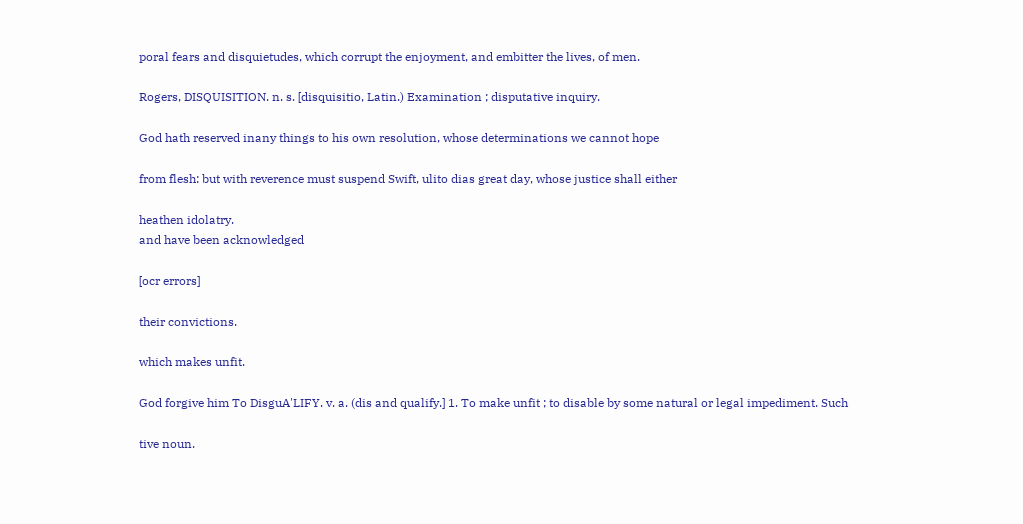poral fears and disquietudes, which corrupt the enjoyment, and embitter the lives, of men.

Rogers, DISQUISITION. n. s. [disquisitio, Latin.) Examination ; disputative inquiry.

God hath reserved inany things to his own resolution, whose determinations we cannot hope

from flesh: but with reverence must suspend Swift, ulito dias great day, whose justice shall either

heathen idolatry.
and have been acknowledged

[ocr errors]

their convictions.

which makes unfit.

God forgive him To DisguA'LIFY. v. a. (dis and qualify.] 1. To make unfit ; to disable by some natural or legal impediment. Such

tive noun.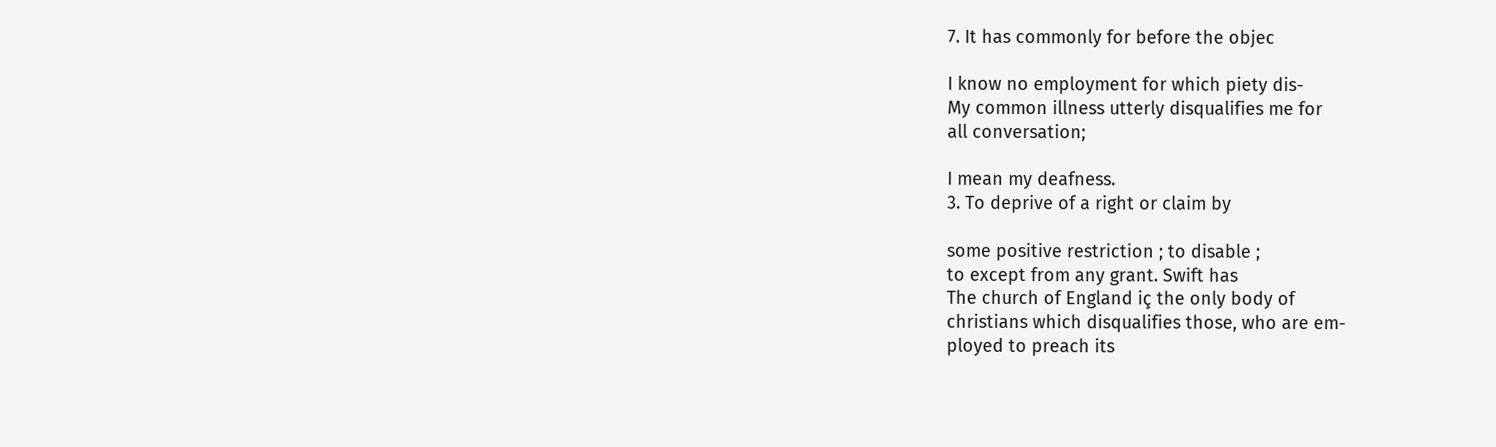7. It has commonly for before the objec

I know no employment for which piety dis-
My common illness utterly disqualifies me for
all conversation;

I mean my deafness.
3. To deprive of a right or claim by

some positive restriction ; to disable ;
to except from any grant. Swift has
The church of England iç the only body of
christians which disqualifies those, who are em-
ployed to preach its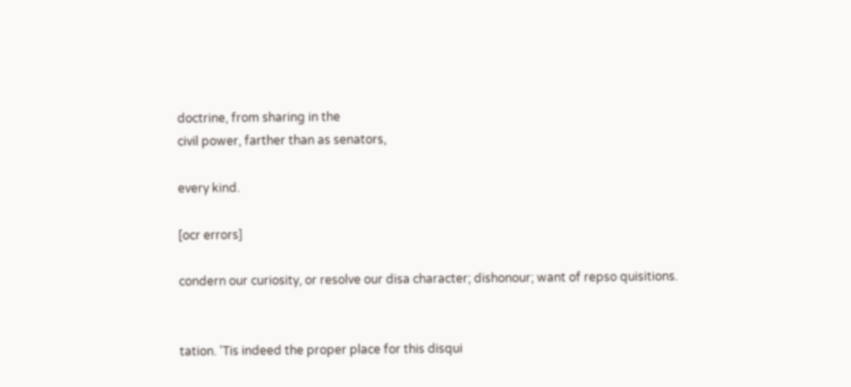doctrine, from sharing in the
civil power, farther than as senators,

every kind.

[ocr errors]

condern our curiosity, or resolve our disa character; dishonour; want of repso quisitions.


tation. 'Tis indeed the proper place for this disqui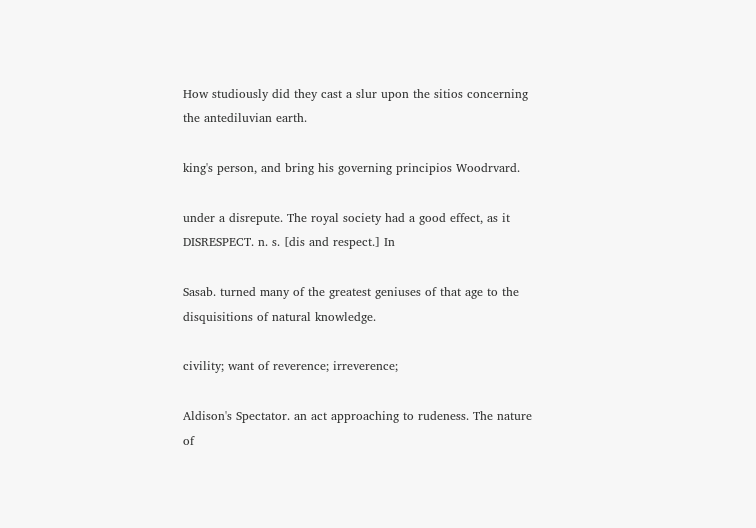How studiously did they cast a slur upon the sitios concerning the antediluvian earth.

king's person, and bring his governing principios Woodrvard.

under a disrepute. The royal society had a good effect, as it DISRESPECT. n. s. [dis and respect.] In

Sasab. turned many of the greatest geniuses of that age to the disquisitions of natural knowledge.

civility; want of reverence; irreverence;

Aldison's Spectator. an act approaching to rudeness. The nature of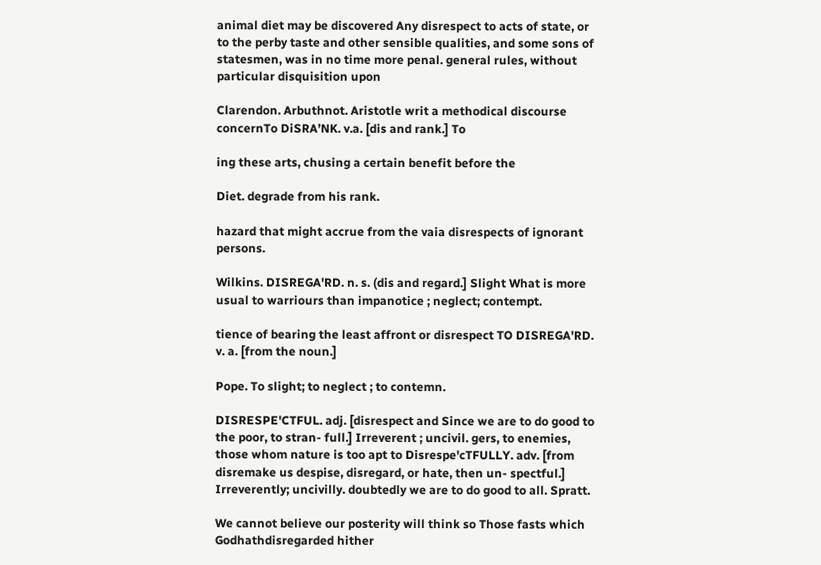animal diet may be discovered Any disrespect to acts of state, or to the perby taste and other sensible qualities, and some sons of statesmen, was in no time more penal. general rules, without particular disquisition upon

Clarendon. Arbuthnot. Aristotle writ a methodical discourse concernTo DiSRA’NK. v.a. [dis and rank.] To

ing these arts, chusing a certain benefit before the

Diet. degrade from his rank.

hazard that might accrue from the vaia disrespects of ignorant persons.

Wilkins. DISREGA'RD. n. s. (dis and regard.] Slight What is more usual to warriours than impanotice ; neglect; contempt.

tience of bearing the least affront or disrespect TO DISREGA'RD. v. a. [from the noun.]

Pope. To slight; to neglect ; to contemn.

DISRESPE'CTFUL. adj. [disrespect and Since we are to do good to the poor, to stran- full.] Irreverent ; uncivil. gers, to enemies, those whom nature is too apt to Disrespe'cTFULLY. adv. [from disremake us despise, disregard, or hate, then un- spectful.] Irreverently; uncivilly. doubtedly we are to do good to all. Spratt.

We cannot believe our posterity will think so Those fasts which Godhathdisregarded hither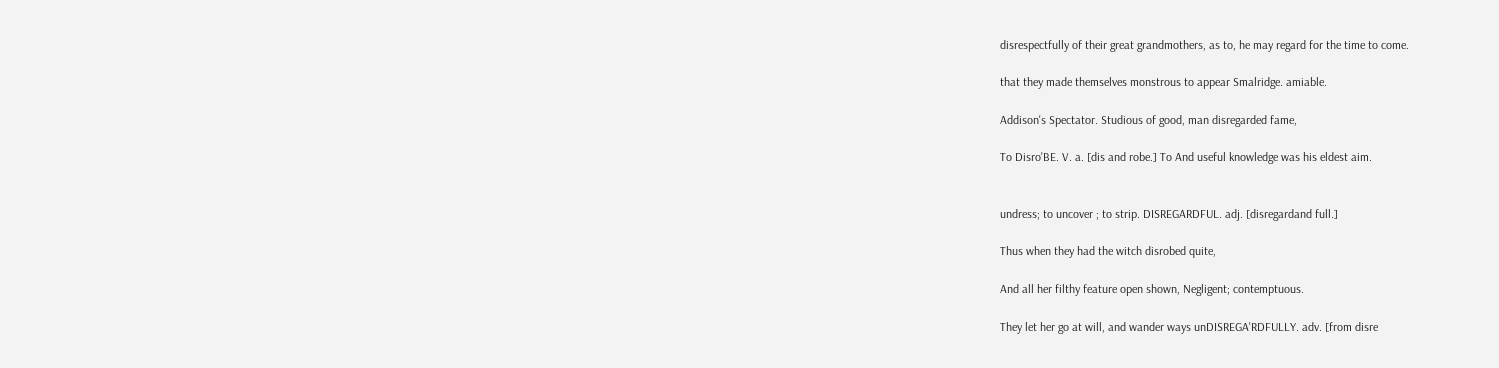disrespectfully of their great grandmothers, as to, he may regard for the time to come.

that they made themselves monstrous to appear Smalridge. amiable.

Addison's Spectator. Studious of good, man disregarded fame,

To Disro'BE. V. a. [dis and robe.] To And useful knowledge was his eldest aim.


undress; to uncover ; to strip. DISREGARDFUL. adj. [disregardand full.]

Thus when they had the witch disrobed quite,

And all her filthy feature open shown, Negligent; contemptuous.

They let her go at will, and wander ways unDISREGA'RDFULLY. adv. [from disre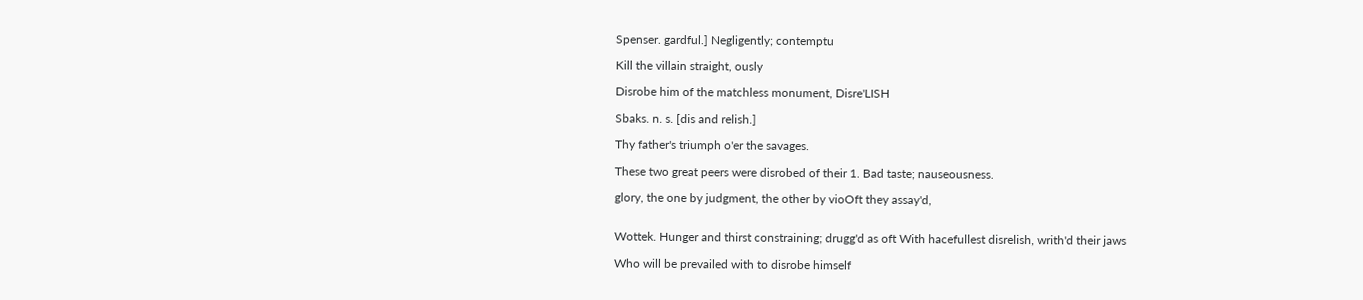Spenser. gardful.] Negligently; contemptu

Kill the villain straight, ously

Disrobe him of the matchless monument, Disre'LISH

Sbaks. n. s. [dis and relish.]

Thy father's triumph o'er the savages.

These two great peers were disrobed of their 1. Bad taste; nauseousness.

glory, the one by judgment, the other by vioOft they assay'd,


Wottek. Hunger and thirst constraining; drugg'd as oft With hacefullest disrelish, writh'd their jaws

Who will be prevailed with to disrobe himself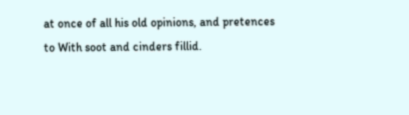at once of all his old opinions, and pretences to With soot and cinders fillid.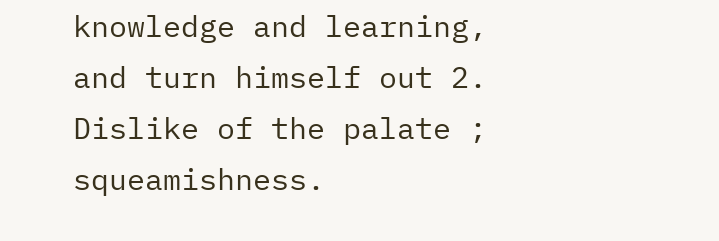knowledge and learning, and turn himself out 2. Dislike of the palate ; squeamishness.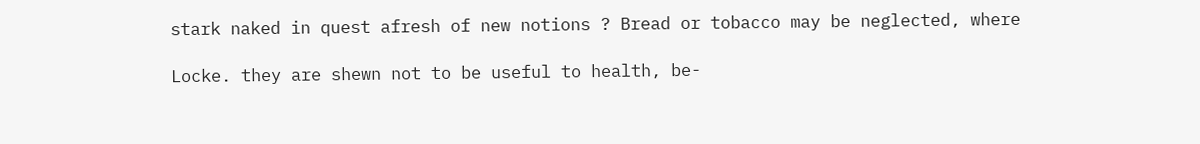stark naked in quest afresh of new notions ? Bread or tobacco may be neglected, where

Locke. they are shewn not to be useful to health, be-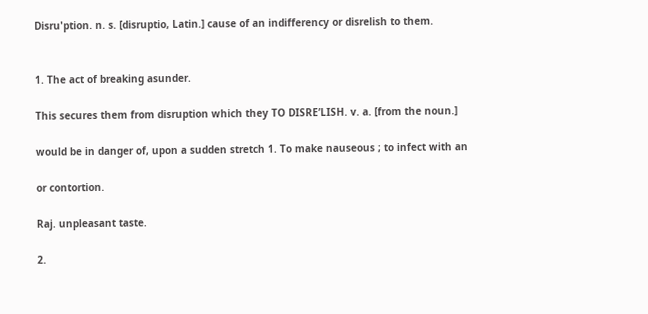Disru'ption. n. s. [disruptio, Latin.] cause of an indifferency or disrelish to them.


1. The act of breaking asunder.

This secures them from disruption which they TO DISREʼLISH. v. a. [from the noun.]

would be in danger of, upon a sudden stretch 1. To make nauseous ; to infect with an

or contortion.

Raj. unpleasant taste.

2.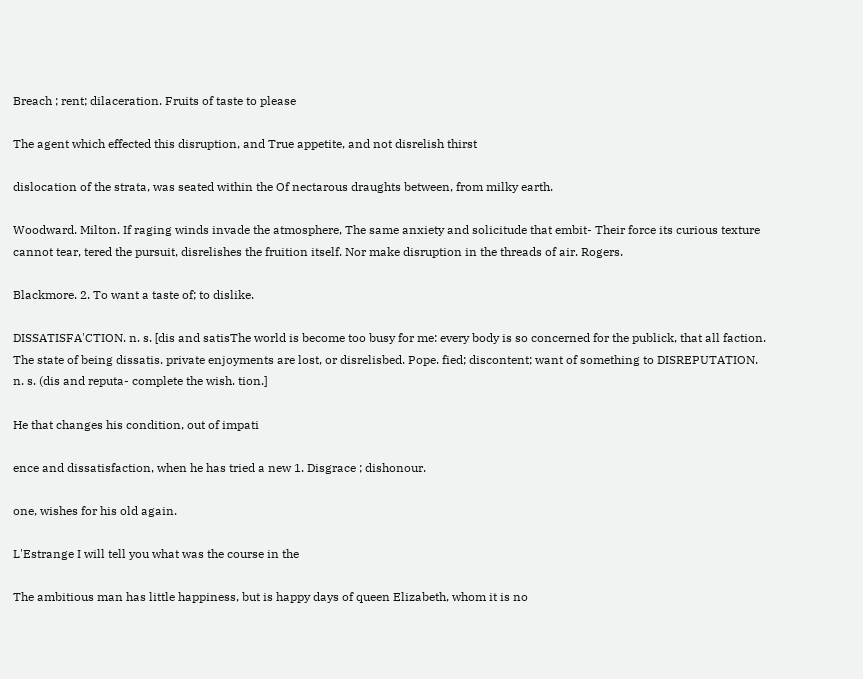Breach ; rent; dilaceration. Fruits of taste to please

The agent which effected this disruption, and True appetite, and not disrelish thirst

dislocation of the strata, was seated within the Of nectarous draughts between, from milky earth.

Woodward. Milton. If raging winds invade the atmosphere, The same anxiety and solicitude that embit- Their force its curious texture cannot tear, tered the pursuit, disrelishes the fruition itself. Nor make disruption in the threads of air. Rogers.

Blackmore. 2. To want a taste of; to dislike.

DISSATISFA'CTION. n. s. [dis and satisThe world is become too busy for me: every body is so concerned for the publick, that all faction. The state of being dissatis. private enjoyments are lost, or disrelisbed. Pope. fied; discontent; want of something to DISREPUTATION. n. s. (dis and reputa- complete the wish. tion.]

He that changes his condition, out of impati

ence and dissatisfaction, when he has tried a new 1. Disgrace ; dishonour.

one, wishes for his old again.

L'Estrange I will tell you what was the course in the

The ambitious man has little happiness, but is happy days of queen Elizabeth, whom it is no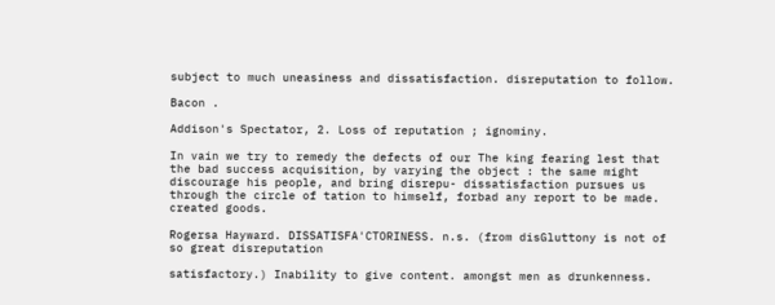subject to much uneasiness and dissatisfaction. disreputation to follow.

Bacon .

Addison's Spectator, 2. Loss of reputation ; ignominy.

In vain we try to remedy the defects of our The king fearing lest that the bad success acquisition, by varying the object : the same might discourage his people, and bring disrepu- dissatisfaction pursues us through the circle of tation to himself, forbad any report to be made. created goods.

Rogersa Hayward. DISSATISFA'CTORINESS. n.s. (from disGluttony is not of so great disreputation

satisfactory.) Inability to give content. amongst men as drunkenness.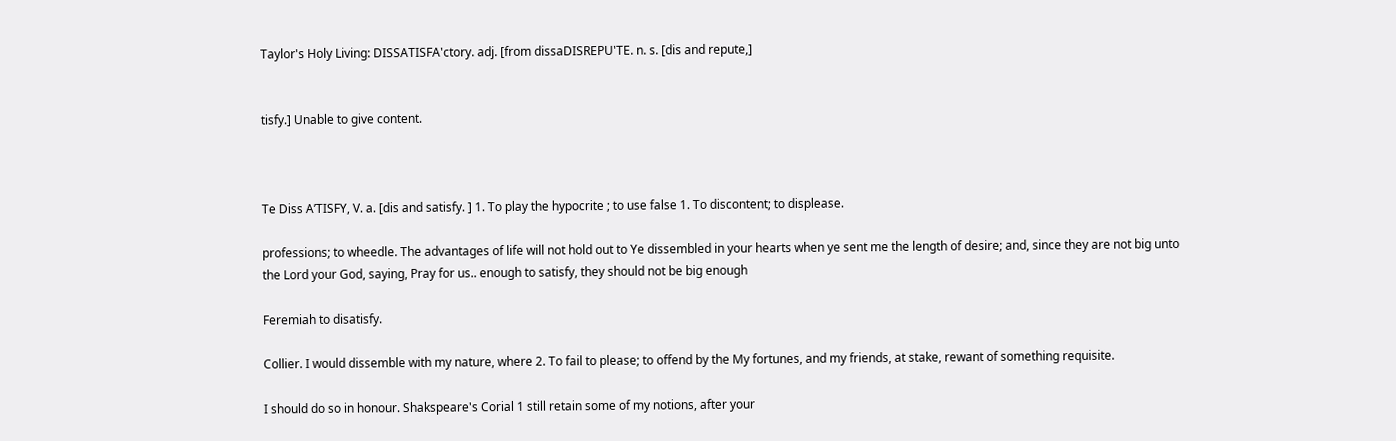Taylor's Holy Living: DISSATISFA'ctory. adj. [from dissaDISREPU'TE. n. s. [dis and repute,]


tisfy.] Unable to give content.



Te Diss A’TISFY, V. a. [dis and satisfy. ] 1. To play the hypocrite ; to use false 1. To discontent; to displease.

professions; to wheedle. The advantages of life will not hold out to Ye dissembled in your hearts when ye sent me the length of desire; and, since they are not big unto the Lord your God, saying, Pray for us.. enough to satisfy, they should not be big enough

Feremiah to disatisfy.

Collier. I would dissemble with my nature, where 2. To fail to please; to offend by the My fortunes, and my friends, at stake, rewant of something requisite.

I should do so in honour. Shakspeare's Corial 1 still retain some of my notions, after your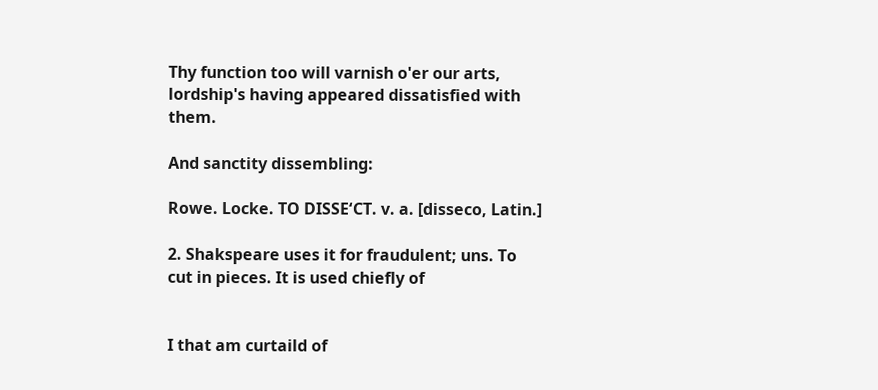Thy function too will varnish o'er our arts, lordship's having appeared dissatisfied with them.

And sanctity dissembling:

Rowe. Locke. TO DISSEʻCT. v. a. [disseco, Latin.]

2. Shakspeare uses it for fraudulent; uns. To cut in pieces. It is used chiefly of


I that am curtaild of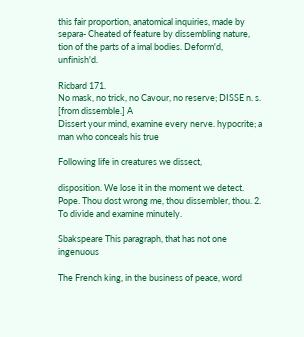this fair proportion, anatomical inquiries, made by separa- Cheated of feature by dissembling nature, tion of the parts of a imal bodies. Deform'd, unfinish'd.

Ricbard 171.
No mask, no trick, no Cavour, no reserve; DISSE n. s. [from dissemble.] A
Dissert your mind, examine every nerve. hypocrite; a man who conceals his true

Following life in creatures we dissect,

disposition. We lose it in the moment we detect. Pope. Thou dost wrong me, thou dissembler, thou. 2. To divide and examine minutely.

Sbakspeare This paragraph, that has not one ingenuous

The French king, in the business of peace, word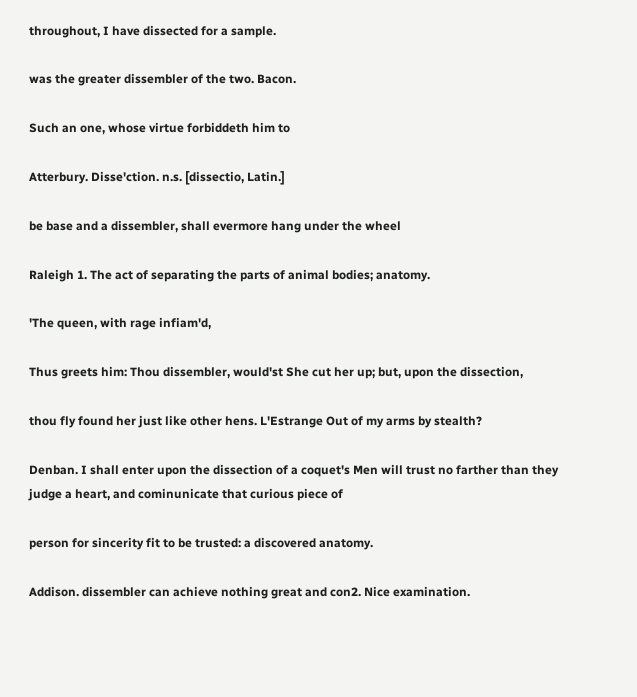throughout, I have dissected for a sample.

was the greater dissembler of the two. Bacon.

Such an one, whose virtue forbiddeth him to

Atterbury. Disse'ction. n.s. [dissectio, Latin.]

be base and a dissembler, shall evermore hang under the wheel

Raleigh 1. The act of separating the parts of animal bodies; anatomy.

'The queen, with rage infiam'd,

Thus greets him: Thou dissembler, would'st She cut her up; but, upon the dissection,

thou fly found her just like other hens. L'Estrange Out of my arms by stealth?

Denban. I shall enter upon the dissection of a coquet's Men will trust no farther than they judge a heart, and cominunicate that curious piece of

person for sincerity fit to be trusted: a discovered anatomy.

Addison. dissembler can achieve nothing great and con2. Nice examination.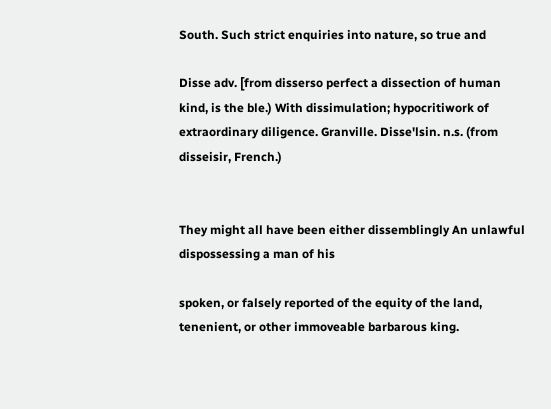South. Such strict enquiries into nature, so true and

Disse adv. [from disserso perfect a dissection of human kind, is the ble.) With dissimulation; hypocritiwork of extraordinary diligence. Granville. Disse'lsin. n.s. (from disseisir, French.)


They might all have been either dissemblingly An unlawful dispossessing a man of his

spoken, or falsely reported of the equity of the land, tenenient, or other immoveable barbarous king.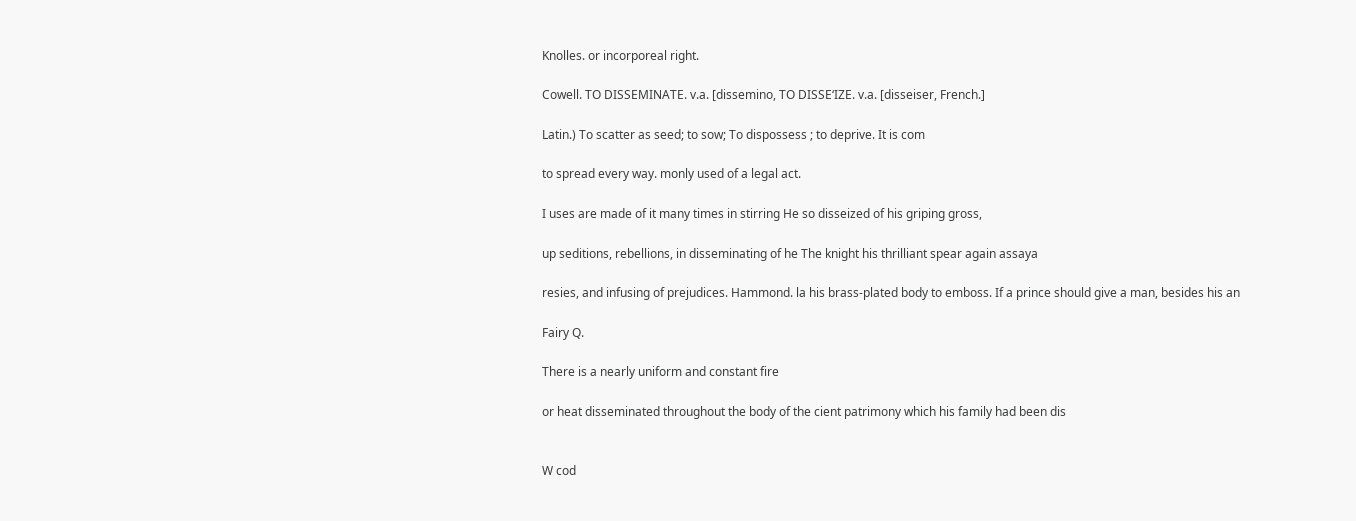Knolles. or incorporeal right.

Cowell. TO DISSEMINATE. v.a. [dissemino, TO DISSEʻIZE. v.a. [disseiser, French.]

Latin.) To scatter as seed; to sow; To dispossess ; to deprive. It is com

to spread every way. monly used of a legal act.

I uses are made of it many times in stirring He so disseized of his griping gross,

up seditions, rebellions, in disseminating of he The knight his thrilliant spear again assaya

resies, and infusing of prejudices. Hammond. la his brass-plated body to emboss. If a prince should give a man, besides his an

Fairy Q.

There is a nearly uniform and constant fire

or heat disseminated throughout the body of the cient patrimony which his family had been dis


W cod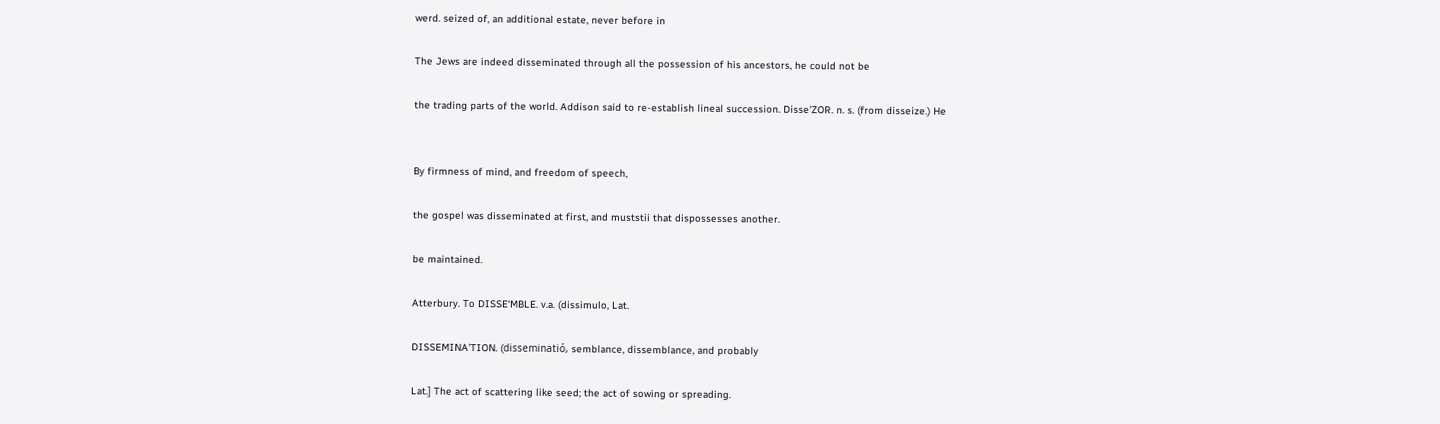werd. seized of, an additional estate, never before in

The Jews are indeed disseminated through all the possession of his ancestors, he could not be

the trading parts of the world. Addison said to re-establish lineal succession. Disse'ZOR. n. s. (from disseize.) He


By firmness of mind, and freedom of speech,

the gospel was disseminated at first, and muststii that dispossesses another.

be maintained.

Atterbury. To DISSE‘MBLE. v.a. (dissimulo, Lat.

DISSEMINA’TION. (disseminatió, semblance, dissemblance, and probably

Lat.] The act of scattering like seed; the act of sowing or spreading.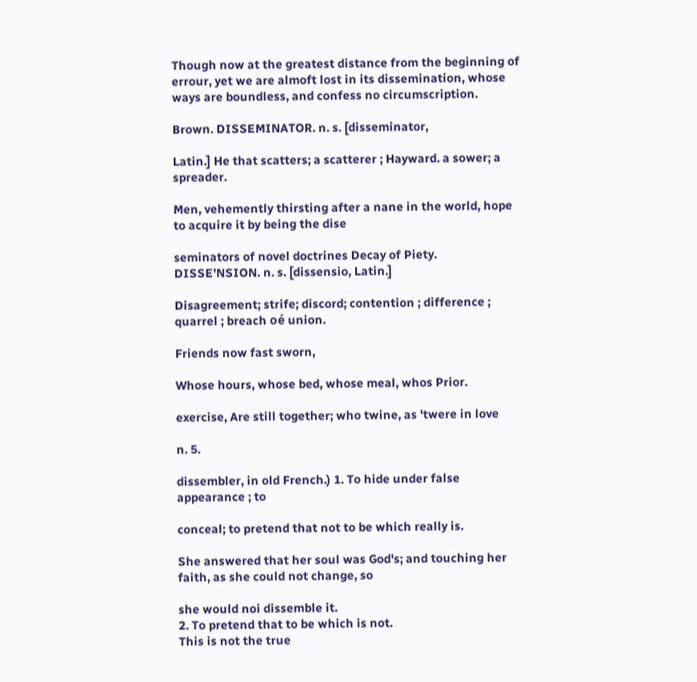Though now at the greatest distance from the beginning of errour, yet we are almoft lost in its dissemination, whose ways are boundless, and confess no circumscription.

Brown. DISSEMINATOR. n. s. [disseminator,

Latin.] He that scatters; a scatterer ; Hayward. a sower; a spreader.

Men, vehemently thirsting after a nane in the world, hope to acquire it by being the dise

seminators of novel doctrines Decay of Piety. DISSE'NSION. n. s. [dissensio, Latin.]

Disagreement; strife; discord; contention ; difference ; quarrel ; breach oé union.

Friends now fast sworn,

Whose hours, whose bed, whose meal, whos Prior.

exercise, Are still together; who twine, as 'twere in love

n. 5.

dissembler, in old French.) 1. To hide under false appearance ; to

conceal; to pretend that not to be which really is.

She answered that her soul was God's; and touching her faith, as she could not change, so

she would noi dissemble it.
2. To pretend that to be which is not.
This is not the true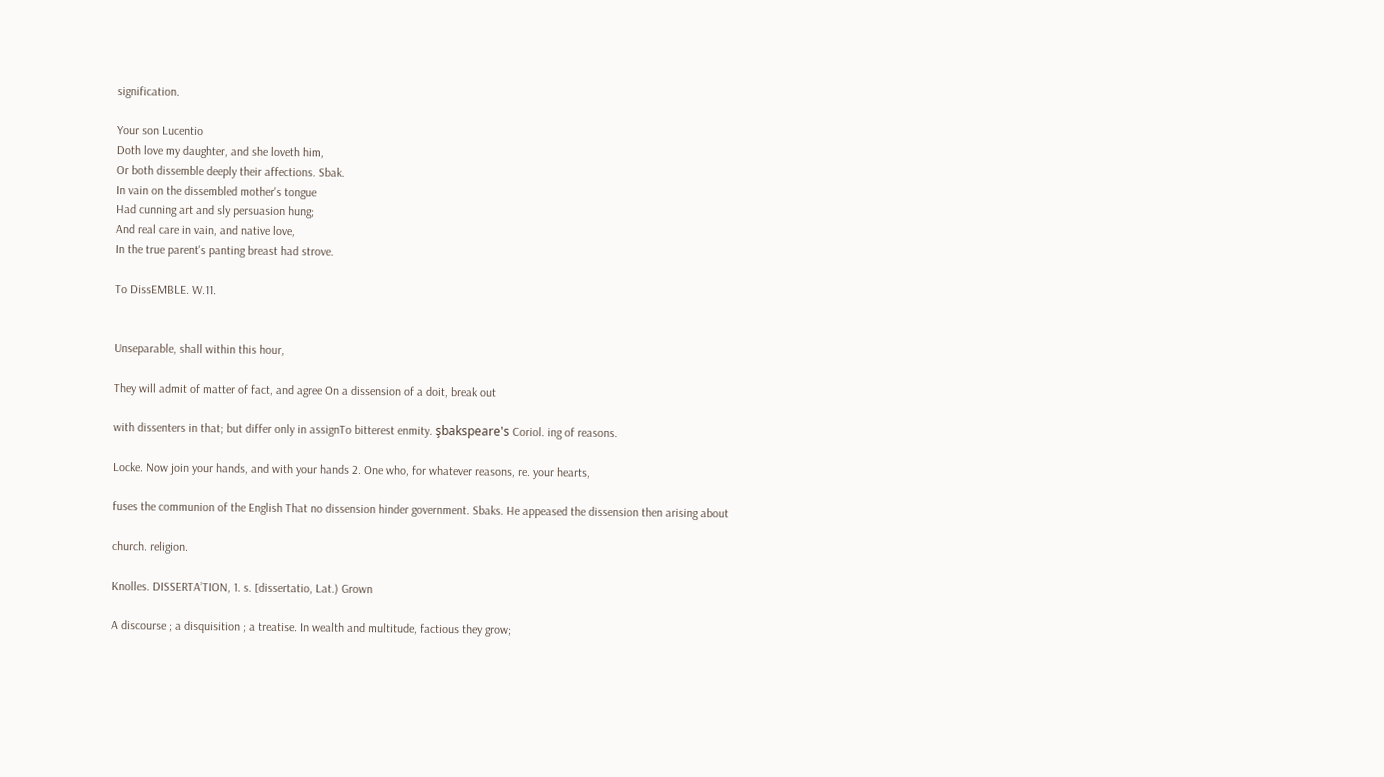signification.

Your son Lucentio
Doth love my daughter, and she loveth him,
Or both dissemble deeply their affections. Sbak.
In vain on the dissembled mother's tongue
Had cunning art and sly persuasion hung;
And real care in vain, and native love,
In the true parent's panting breast had strove.

To DissEMBLE. W.11.


Unseparable, shall within this hour,

They will admit of matter of fact, and agree On a dissension of a doit, break out

with dissenters in that; but differ only in assignTo bitterest enmity. şbakspeare's Coriol. ing of reasons.

Locke. Now join your hands, and with your hands 2. One who, for whatever reasons, re. your hearts,

fuses the communion of the English That no dissension hinder government. Sbaks. He appeased the dissension then arising about

church. religion.

Knolles. DISSERTA’TION, 1. s. [dissertatio, Lat.) Grown

A discourse ; a disquisition ; a treatise. In wealth and multitude, factious they grow;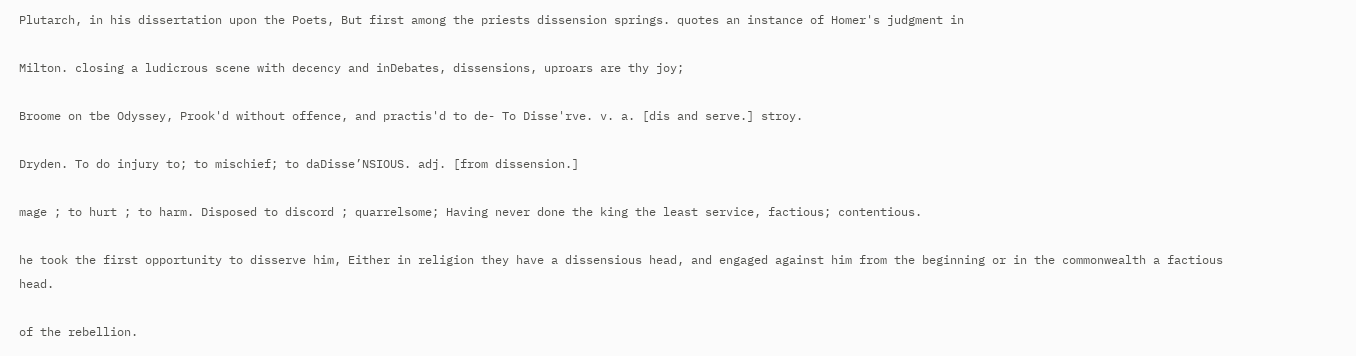Plutarch, in his dissertation upon the Poets, But first among the priests dissension springs. quotes an instance of Homer's judgment in

Milton. closing a ludicrous scene with decency and inDebates, dissensions, uproars are thy joy;

Broome on tbe Odyssey, Prook'd without offence, and practis'd to de- To Disse'rve. v. a. [dis and serve.] stroy.

Dryden. To do injury to; to mischief; to daDisse’NSIOUS. adj. [from dissension.]

mage ; to hurt ; to harm. Disposed to discord ; quarrelsome; Having never done the king the least service, factious; contentious.

he took the first opportunity to disserve him, Either in religion they have a dissensious head, and engaged against him from the beginning or in the commonwealth a factious head.

of the rebellion.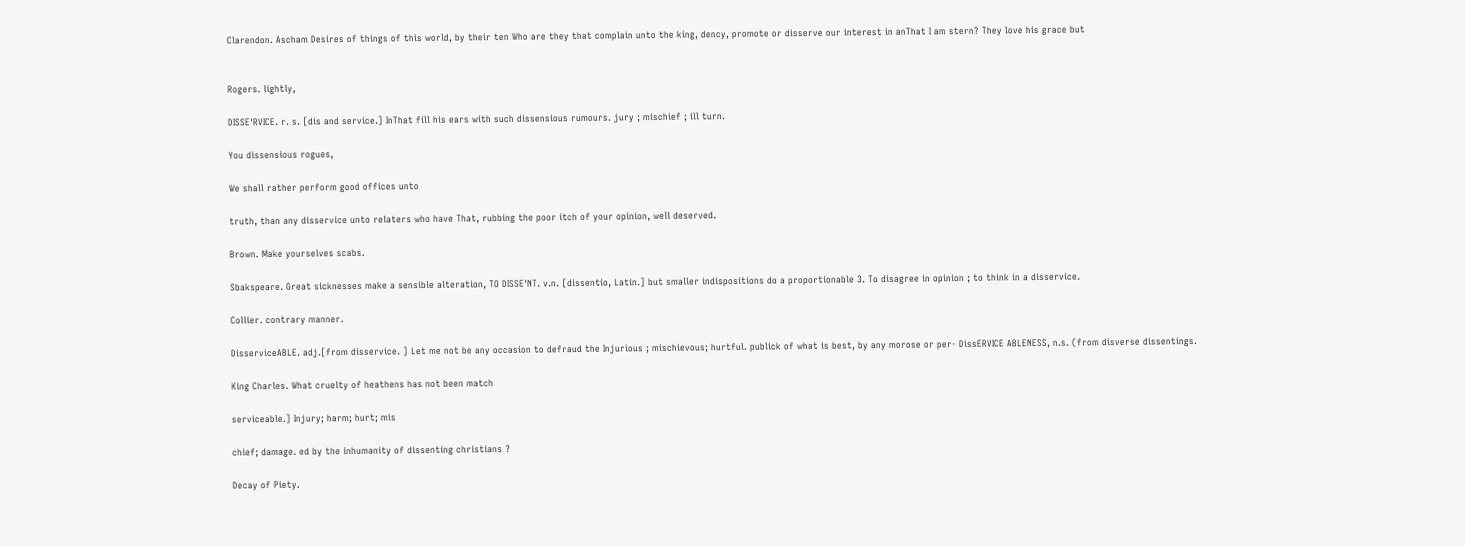Clarendon. Ascham Desires of things of this world, by their ten Who are they that complain unto the king, dency, promote or disserve our interest in anThat I am stern? They love his grace but


Rogers. lightly,

DISSE'RVICE. r. s. [dis and service.] InThat fill his ears with such dissensious rumours. jury ; mischief ; ill turn.

You dissensious rogues,

We shall rather perform good offices unto

truth, than any disservice unto relaters who have That, rubbing the poor itch of your opinion, well deserved.

Brown. Make yourselves scabs.

Sbakspeare. Great sicknesses make a sensible alteration, TO DISSE'NT. v.n. [dissentio, Latin.] but smaller indispositions do a proportionable 3. To disagree in opinion ; to think in a disservice.

Collier. contrary manner.

DisserviceABLE. adj.[from disservice. ] Let me not be any occasion to defraud the Injurious ; mischievous; hurtful. publick of what is best, by any morose or per- DissERVICE ABLENESS, n.s. (from disverse dissentings.

King Charles. What cruelty of heathens has not been match

serviceable.] Injury; harm; hurt; mis

chief; damage. ed by the inhumanity of dissenting christians ?

Decay of Piety.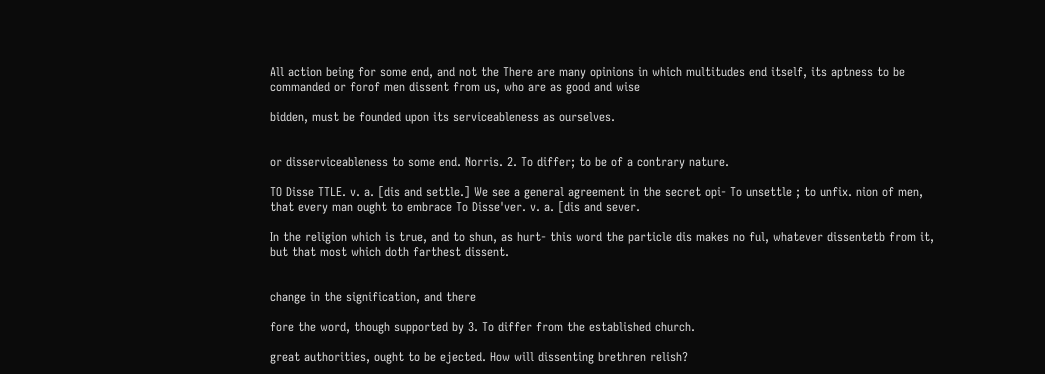All action being for some end, and not the There are many opinions in which multitudes end itself, its aptness to be commanded or forof men dissent from us, who are as good and wise

bidden, must be founded upon its serviceableness as ourselves.


or disserviceableness to some end. Norris. 2. To differ; to be of a contrary nature.

TO Disse TTLE. v. a. [dis and settle.] We see a general agreement in the secret opi- To unsettle ; to unfix. nion of men, that every man ought to embrace To Disse'ver. v. a. [dis and sever.

In the religion which is true, and to shun, as hurt- this word the particle dis makes no ful, whatever dissentetb from it, but that most which doth farthest dissent.


change in the signification, and there

fore the word, though supported by 3. To differ from the established church.

great authorities, ought to be ejected. How will dissenting brethren relish?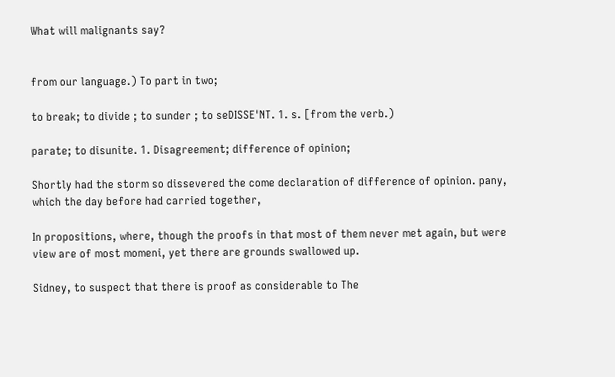What will malignants say?


from our language.) To part in two;

to break; to divide ; to sunder ; to seDISSE'NT. 1. s. [from the verb.)

parate; to disunite. 1. Disagreement; difference of opinion;

Shortly had the storm so dissevered the come declaration of difference of opinion. pany, which the day before had carried together,

In propositions, where, though the proofs in that most of them never met again, but were view are of most momeni, yet there are grounds swallowed up.

Sidney, to suspect that there is proof as considerable to The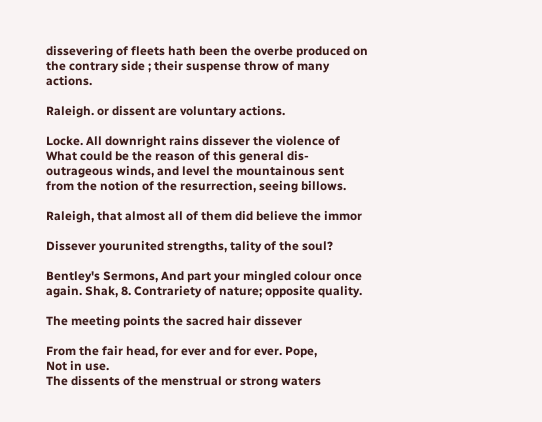dissevering of fleets hath been the overbe produced on the contrary side ; their suspense throw of many actions.

Raleigh. or dissent are voluntary actions.

Locke. All downright rains dissever the violence of What could be the reason of this general dis- outrageous winds, and level the mountainous sent from the notion of the resurrection, seeing billows.

Raleigh, that almost all of them did believe the immor

Dissever yourunited strengths, tality of the soul?

Bentley's Sermons, And part your mingled colour once again. Shak, 8. Contrariety of nature; opposite quality.

The meeting points the sacred hair dissever

From the fair head, for ever and for ever. Pope,
Not in use.
The dissents of the menstrual or strong waters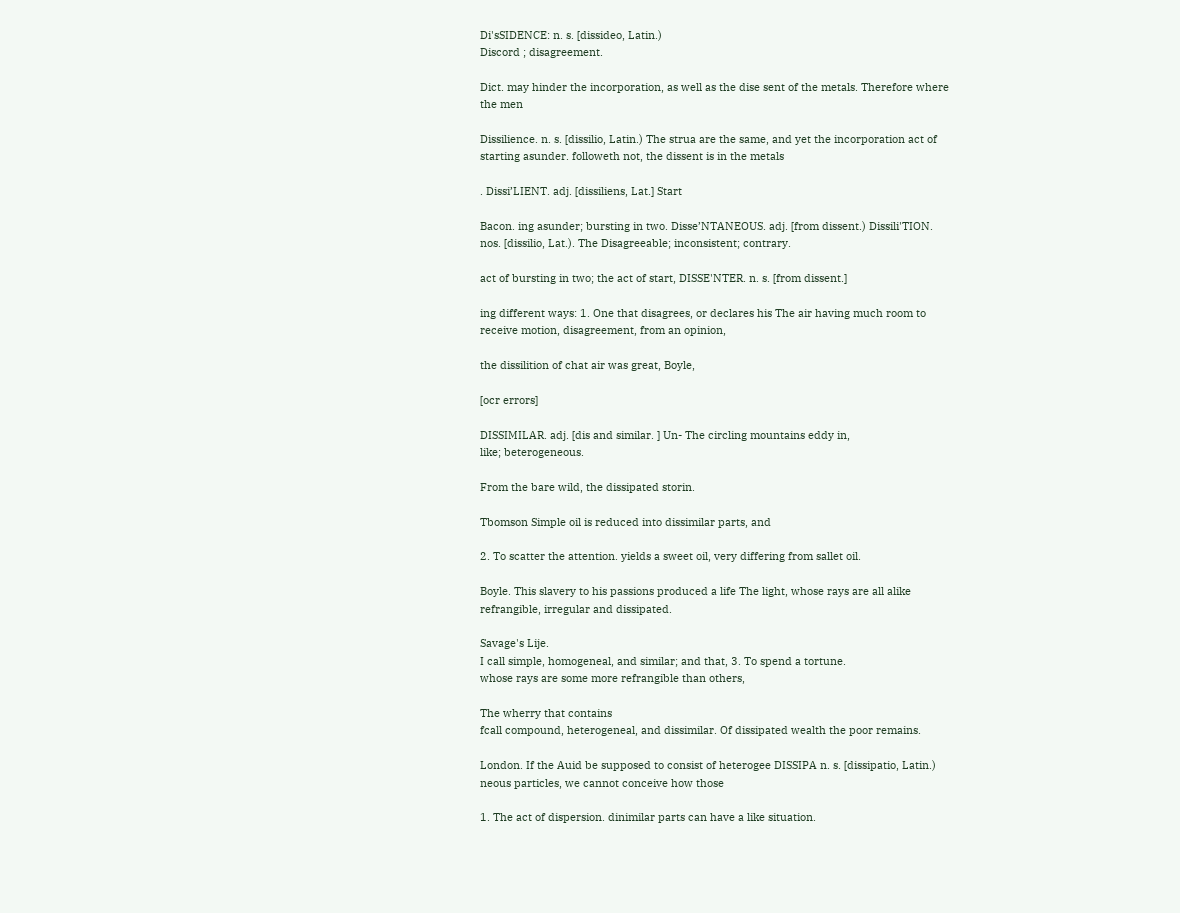Di'sSIDENCE: n. s. [dissideo, Latin.)
Discord ; disagreement.

Dict. may hinder the incorporation, as well as the dise sent of the metals. Therefore where the men

Dissilience. n. s. [dissilio, Latin.) The strua are the same, and yet the incorporation act of starting asunder. followeth not, the dissent is in the metals

. Dissi’LIENT. adj. [dissiliens, Lat.] Start

Bacon. ing asunder; bursting in two. Disse’NTANEOUS. adj. [from dissent.) Dissili'TION. nos. [dissilio, Lat.). The Disagreeable; inconsistent; contrary.

act of bursting in two; the act of start, DISSE'NTER. n. s. [from dissent.]

ing different ways: 1. One that disagrees, or declares his The air having much room to receive motion, disagreement, from an opinion,

the dissilition of chat air was great, Boyle,

[ocr errors]

DISSIMILAR. adj. [dis and similar. ] Un- The circling mountains eddy in,
like; beterogeneous.

From the bare wild, the dissipated storin.

Tbomson Simple oil is reduced into dissimilar parts, and

2. To scatter the attention. yields a sweet oil, very differing from sallet oil.

Boyle. This slavery to his passions produced a life The light, whose rays are all alike refrangible, irregular and dissipated.

Savage's Lije.
I call simple, homogeneal, and similar; and that, 3. To spend a tortune.
whose rays are some more refrangible than others,

The wherry that contains
fcall compound, heterogeneal, and dissimilar. Of dissipated wealth the poor remains.

London. If the Auid be supposed to consist of heterogee DISSIPA n. s. [dissipatio, Latin.) neous particles, we cannot conceive how those

1. The act of dispersion. dinimilar parts can have a like situation.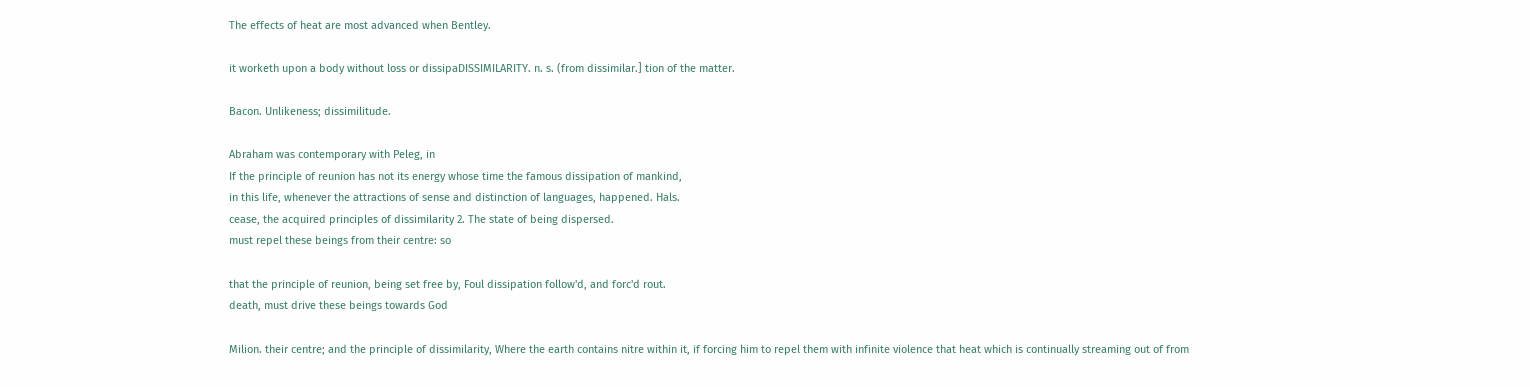The effects of heat are most advanced when Bentley.

it worketh upon a body without loss or dissipaDISSIMILARITY. n. s. (from dissimilar.] tion of the matter.

Bacon. Unlikeness; dissimilitude.

Abraham was contemporary with Peleg, in
If the principle of reunion has not its energy whose time the famous dissipation of mankind,
in this life, whenever the attractions of sense and distinction of languages, happened. Hals.
cease, the acquired principles of dissimilarity 2. The state of being dispersed.
must repel these beings from their centre: so

that the principle of reunion, being set free by, Foul dissipation follow'd, and forc'd rout.
death, must drive these beings towards God

Milion. their centre; and the principle of dissimilarity, Where the earth contains nitre within it, if forcing him to repel them with infinite violence that heat which is continually streaming out of from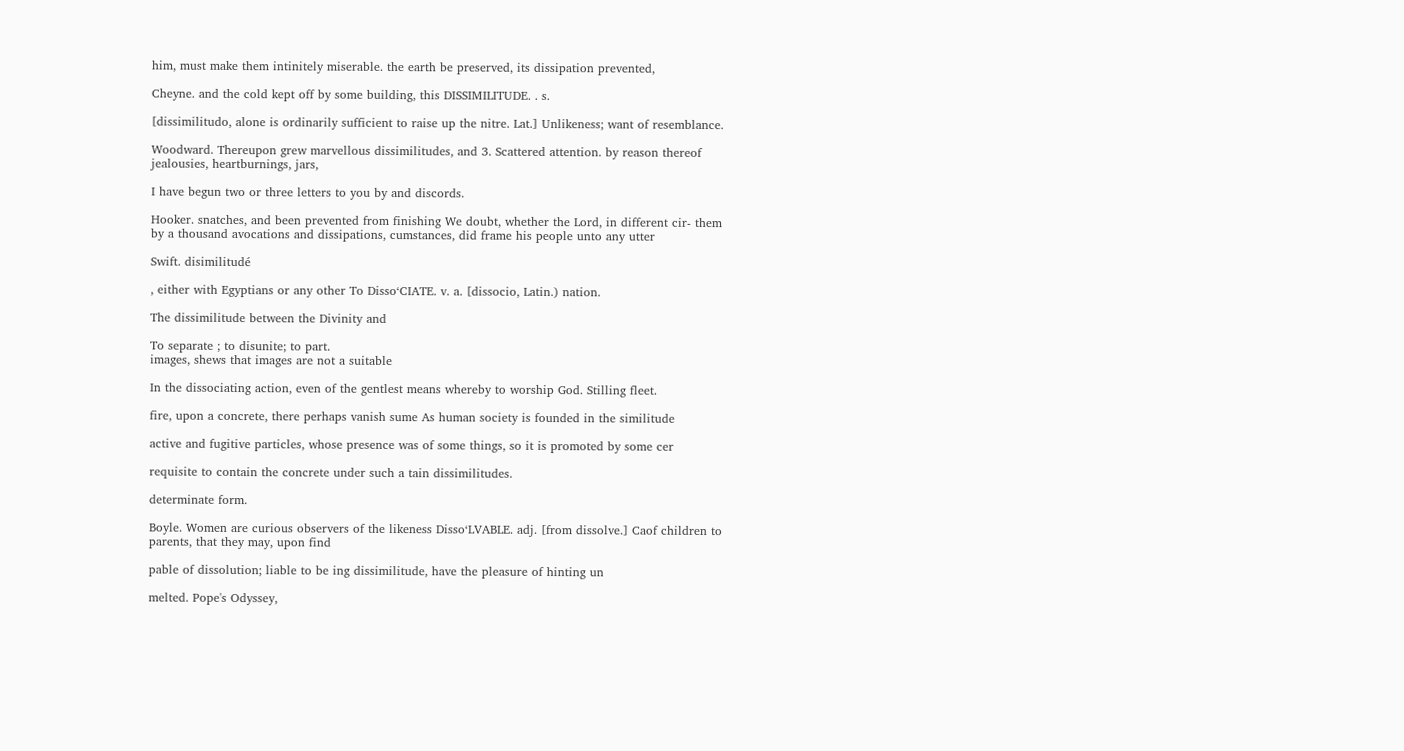him, must make them intinitely miserable. the earth be preserved, its dissipation prevented,

Cheyne. and the cold kept off by some building, this DISSIMILITUDE. . s.

[dissimilitudo, alone is ordinarily sufficient to raise up the nitre. Lat.] Unlikeness; want of resemblance.

Woodward. Thereupon grew marvellous dissimilitudes, and 3. Scattered attention. by reason thereof jealousies, heartburnings, jars,

I have begun two or three letters to you by and discords.

Hooker. snatches, and been prevented from finishing We doubt, whether the Lord, in different cir- them by a thousand avocations and dissipations, cumstances, did frame his people unto any utter

Swift. disimilitudé

, either with Egyptians or any other To DissoʻCIATE. v. a. [dissocio, Latin.) nation.

The dissimilitude between the Divinity and

To separate ; to disunite; to part.
images, shews that images are not a suitable

In the dissociating action, even of the gentlest means whereby to worship God. Stilling fleet.

fire, upon a concrete, there perhaps vanish sume As human society is founded in the similitude

active and fugitive particles, whose presence was of some things, so it is promoted by some cer

requisite to contain the concrete under such a tain dissimilitudes.

determinate form.

Boyle. Women are curious observers of the likeness DissoʻLVABLE. adj. [from dissolve.] Caof children to parents, that they may, upon find

pable of dissolution; liable to be ing dissimilitude, have the pleasure of hinting un

melted. Pope's Odyssey,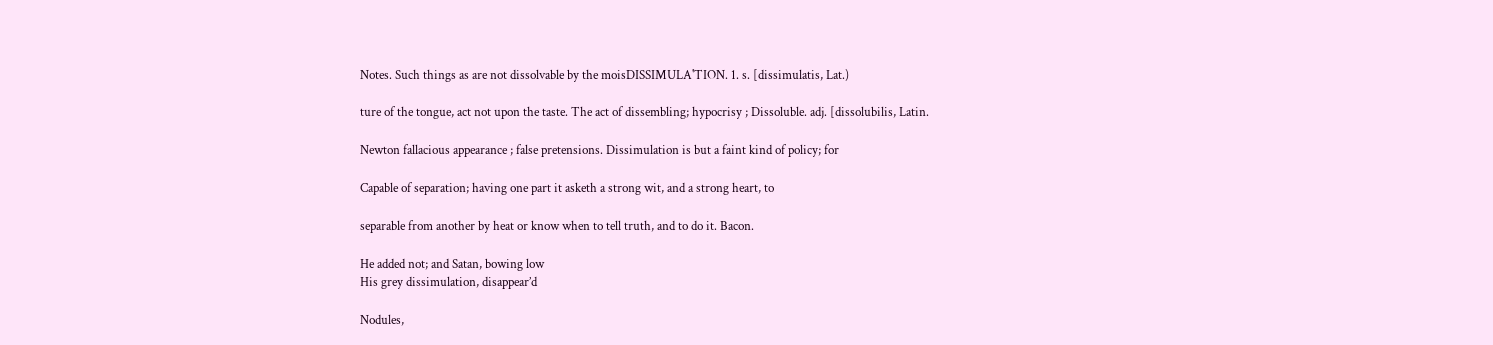Notes. Such things as are not dissolvable by the moisDISSIMULA'TION. 1. s. [dissimulatis, Lat.)

ture of the tongue, act not upon the taste. The act of dissembling; hypocrisy ; Dissoluble. adj. [dissolubilis, Latin.

Newton fallacious appearance ; false pretensions. Dissimulation is but a faint kind of policy; for

Capable of separation; having one part it asketh a strong wit, and a strong heart, to

separable from another by heat or know when to tell truth, and to do it. Bacon.

He added not; and Satan, bowing low
His grey dissimulation, disappear’d

Nodules,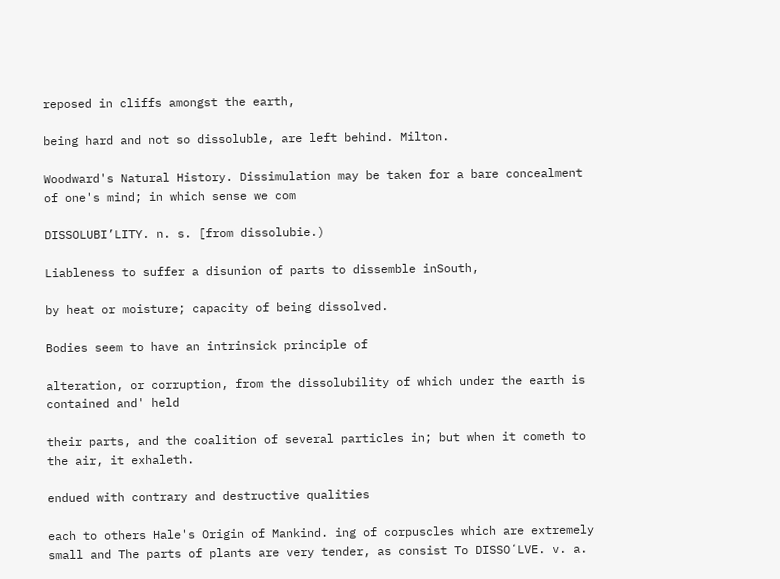reposed in cliffs amongst the earth,

being hard and not so dissoluble, are left behind. Milton.

Woodward's Natural History. Dissimulation may be taken for a bare concealment of one's mind; in which sense we com

DISSOLUBI’LITY. n. s. [from dissolubie.)

Liableness to suffer a disunion of parts to dissemble inSouth,

by heat or moisture; capacity of being dissolved.

Bodies seem to have an intrinsick principle of

alteration, or corruption, from the dissolubility of which under the earth is contained and' held

their parts, and the coalition of several particles in; but when it cometh to the air, it exhaleth.

endued with contrary and destructive qualities

each to others Hale's Origin of Mankind. ing of corpuscles which are extremely small and The parts of plants are very tender, as consist To DISSOʻLVE. v. a.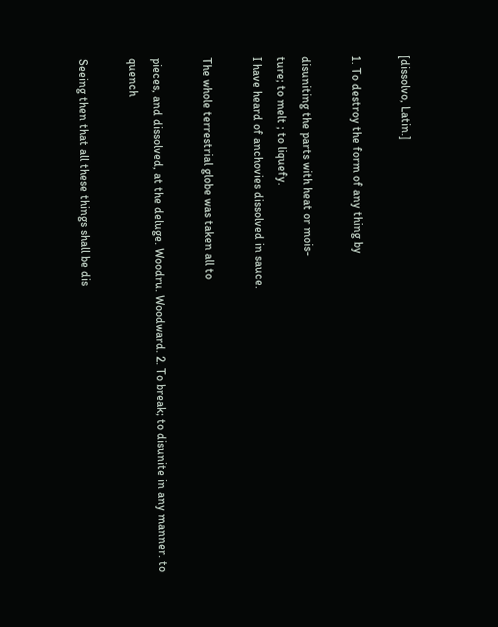[dissolvo, Latin.]

1. To destroy the form of any thing by

disuniting the parts with heat or mois-
ture; to melt ; to liquefy.
I have heard of anchovies dissolved in sauce.

The whole terrestrial globe was taken all to

pieces, and dissolved, at the deluge. Woodru. Woodward. 2. To break; to disunite in any manner. to quench

Seeing then that all these things shall be dis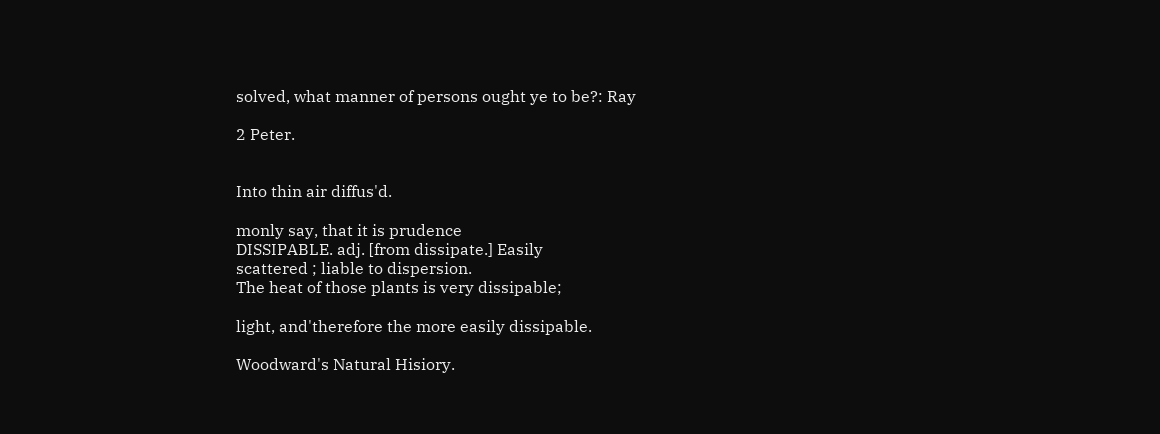solved, what manner of persons ought ye to be?: Ray

2 Peter.


Into thin air diffus'd.

monly say, that it is prudence
DISSIPABLE. adj. [from dissipate.] Easily
scattered ; liable to dispersion.
The heat of those plants is very dissipable;

light, and'therefore the more easily dissipable.

Woodward's Natural Hisiory.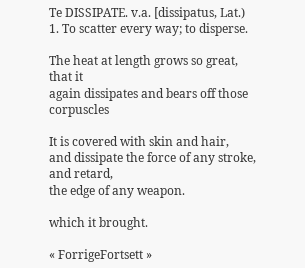Te DISSIPATE. v.a. [dissipatus, Lat.) 1. To scatter every way; to disperse.

The heat at length grows so great, that it
again dissipates and bears off those corpuscles

It is covered with skin and hair,
and dissipate the force of any stroke, and retard,
the edge of any weapon.

which it brought.

« ForrigeFortsett »